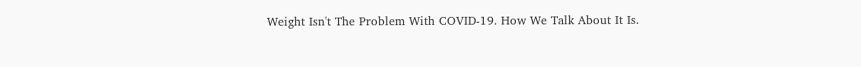Weight Isn't The Problem With COVID-19. How We Talk About It Is.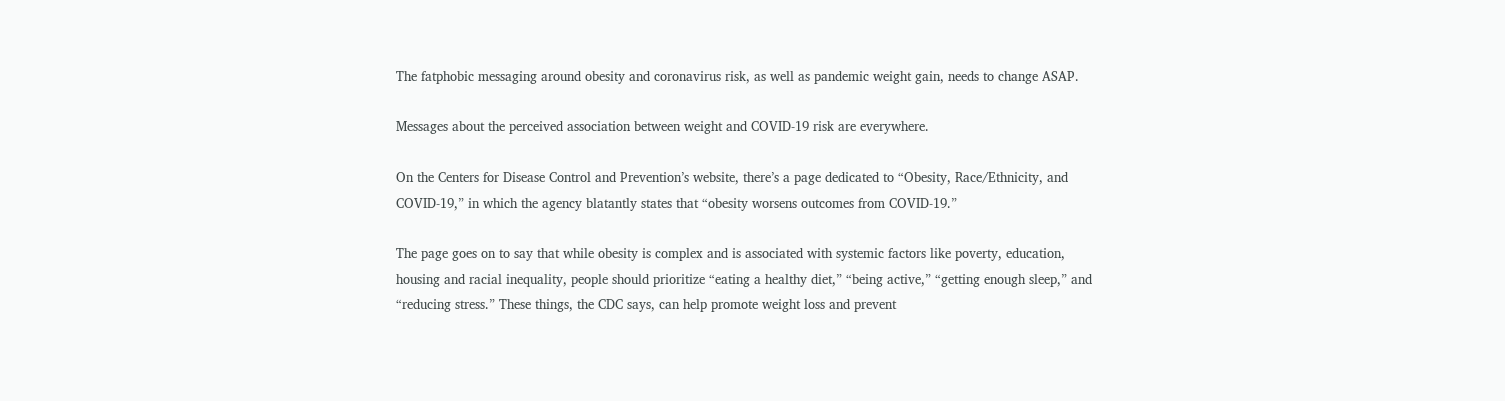The fatphobic messaging around obesity and coronavirus risk, as well as pandemic weight gain, needs to change ASAP.

Messages about the perceived association between weight and COVID-19 risk are everywhere.

On the Centers for Disease Control and Prevention’s website, there’s a page dedicated to “Obesity, Race/Ethnicity, and COVID-19,” in which the agency blatantly states that “obesity worsens outcomes from COVID-19.”

The page goes on to say that while obesity is complex and is associated with systemic factors like poverty, education, housing and racial inequality, people should prioritize “eating a healthy diet,” “being active,” “getting enough sleep,” and “reducing stress.” These things, the CDC says, can help promote weight loss and prevent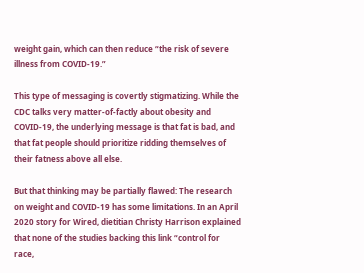weight gain, which can then reduce “the risk of severe illness from COVID-19.”

This type of messaging is covertly stigmatizing. While the CDC talks very matter-of-factly about obesity and COVID-19, the underlying message is that fat is bad, and that fat people should prioritize ridding themselves of their fatness above all else.

But that thinking may be partially flawed: The research on weight and COVID-19 has some limitations. In an April 2020 story for Wired, dietitian Christy Harrison explained that none of the studies backing this link “control for race,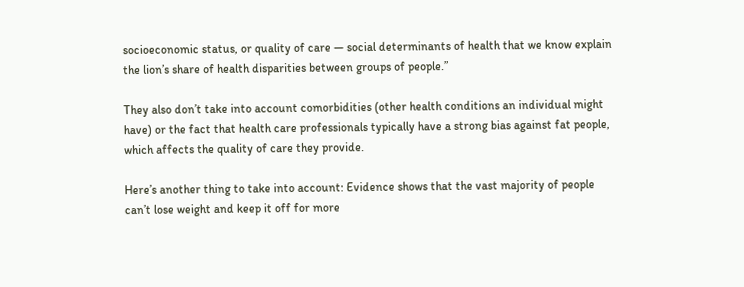socioeconomic status, or quality of care — social determinants of health that we know explain the lion’s share of health disparities between groups of people.”

They also don’t take into account comorbidities (other health conditions an individual might have) or the fact that health care professionals typically have a strong bias against fat people, which affects the quality of care they provide.

Here’s another thing to take into account: Evidence shows that the vast majority of people can’t lose weight and keep it off for more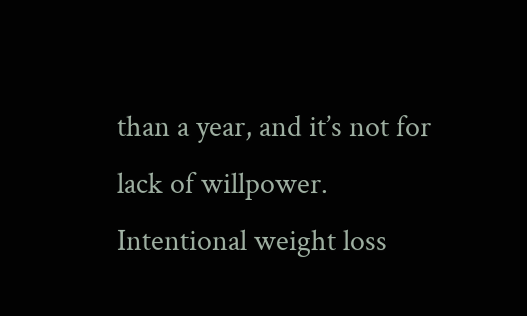than a year, and it’s not for lack of willpower. Intentional weight loss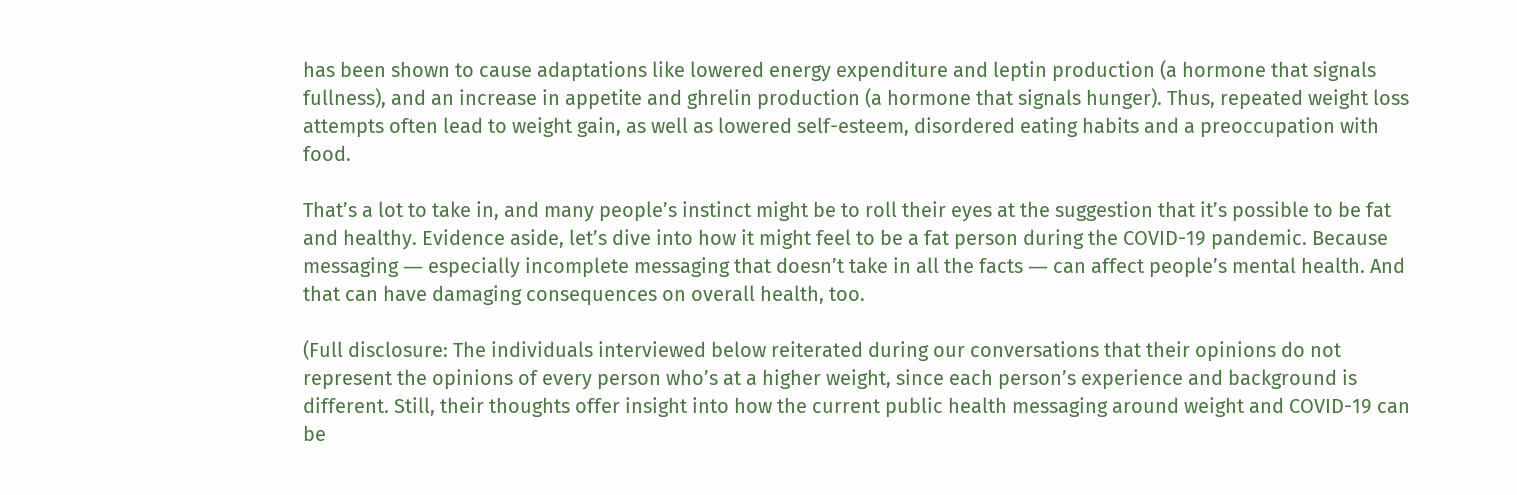has been shown to cause adaptations like lowered energy expenditure and leptin production (a hormone that signals fullness), and an increase in appetite and ghrelin production (a hormone that signals hunger). Thus, repeated weight loss attempts often lead to weight gain, as well as lowered self-esteem, disordered eating habits and a preoccupation with food.

That’s a lot to take in, and many people’s instinct might be to roll their eyes at the suggestion that it’s possible to be fat and healthy. Evidence aside, let’s dive into how it might feel to be a fat person during the COVID-19 pandemic. Because messaging ― especially incomplete messaging that doesn’t take in all the facts ― can affect people’s mental health. And that can have damaging consequences on overall health, too.

(Full disclosure: The individuals interviewed below reiterated during our conversations that their opinions do not represent the opinions of every person who’s at a higher weight, since each person’s experience and background is different. Still, their thoughts offer insight into how the current public health messaging around weight and COVID-19 can be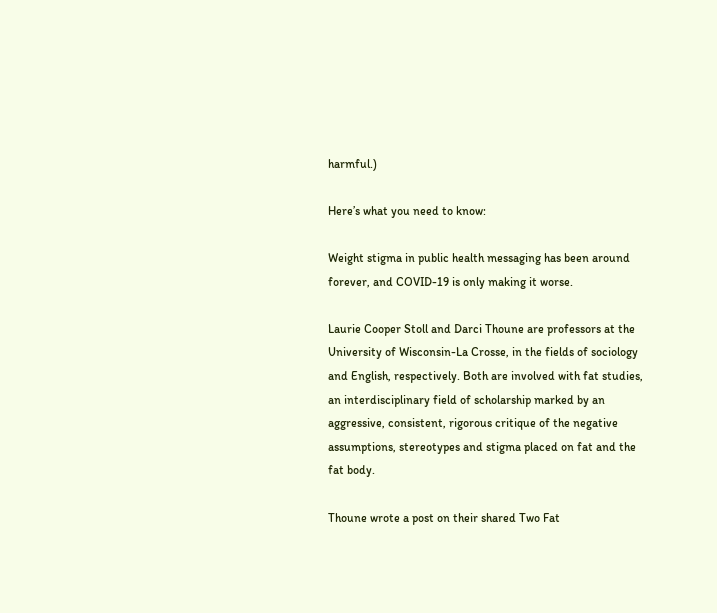harmful.)

Here’s what you need to know:

Weight stigma in public health messaging has been around forever, and COVID-19 is only making it worse.

Laurie Cooper Stoll and Darci Thoune are professors at the University of Wisconsin-La Crosse, in the fields of sociology and English, respectively. Both are involved with fat studies, an interdisciplinary field of scholarship marked by an aggressive, consistent, rigorous critique of the negative assumptions, stereotypes and stigma placed on fat and the fat body.

Thoune wrote a post on their shared Two Fat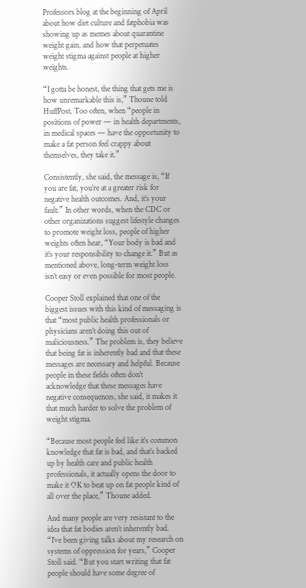Professors blog at the beginning of April about how diet culture and fatphobia was showing up as memes about quarantine weight gain, and how that perpetuates weight stigma against people at higher weights.

“I gotta be honest, the thing that gets me is how unremarkable this is,” Thoune told HuffPost. Too often, when “people in positions of power — in health departments, in medical spaces — have the opportunity to make a fat person feel crappy about themselves, they take it.”

Consistently, she said, the message is, “If you are fat, you’re at a greater risk for negative health outcomes. And, it’s your fault.” In other words, when the CDC or other organizations suggest lifestyle changes to promote weight loss, people of higher weights often hear, “Your body is bad and it’s your responsibility to change it.” But as mentioned above, long-term weight loss isn’t easy or even possible for most people.

Cooper Stoll explained that one of the biggest issues with this kind of messaging is that “most public health professionals or physicians aren’t doing this out of maliciousness.” The problem is, they believe that being fat is inherently bad and that these messages are necessary and helpful. Because people in these fields often don’t acknowledge that these messages have negative consequences, she said, it makes it that much harder to solve the problem of weight stigma.

“Because most people feel like it’s common knowledge that fat is bad, and that’s backed up by health care and public health professionals, it actually opens the door to make it OK to beat up on fat people kind of all over the place,” Thoune added.

And many people are very resistant to the idea that fat bodies aren’t inherently bad. “I’ve been giving talks about my research on systems of oppression for years,” Cooper Stoll said. “But you start writing that fat people should have some degree of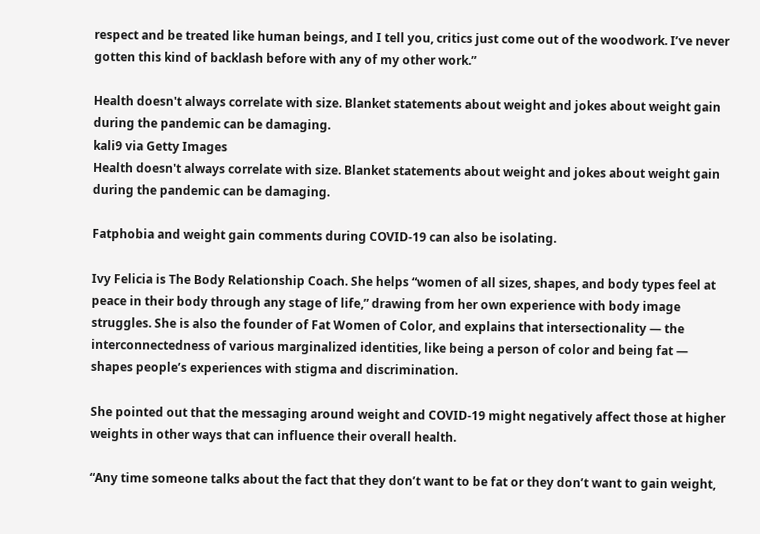respect and be treated like human beings, and I tell you, critics just come out of the woodwork. I’ve never gotten this kind of backlash before with any of my other work.”

Health doesn't always correlate with size. Blanket statements about weight and jokes about weight gain during the pandemic can be damaging.
kali9 via Getty Images
Health doesn't always correlate with size. Blanket statements about weight and jokes about weight gain during the pandemic can be damaging.

Fatphobia and weight gain comments during COVID-19 can also be isolating.

Ivy Felicia is The Body Relationship Coach. She helps “women of all sizes, shapes, and body types feel at peace in their body through any stage of life,” drawing from her own experience with body image struggles. She is also the founder of Fat Women of Color, and explains that intersectionality — the interconnectedness of various marginalized identities, like being a person of color and being fat — shapes people’s experiences with stigma and discrimination.

She pointed out that the messaging around weight and COVID-19 might negatively affect those at higher weights in other ways that can influence their overall health.

“Any time someone talks about the fact that they don’t want to be fat or they don’t want to gain weight,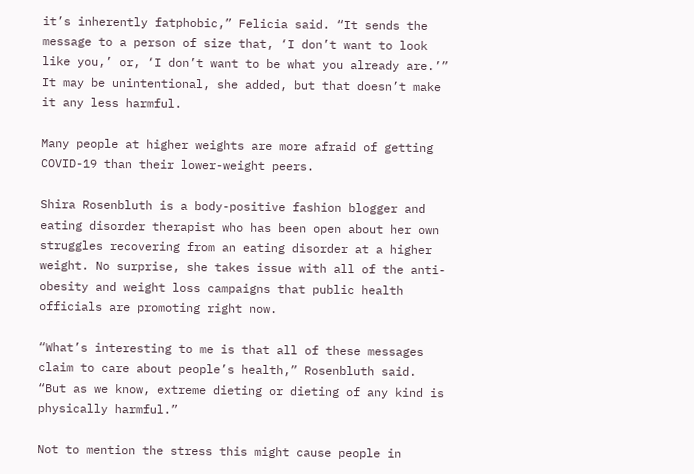it’s inherently fatphobic,” Felicia said. “It sends the message to a person of size that, ‘I don’t want to look like you,’ or, ‘I don’t want to be what you already are.’” It may be unintentional, she added, but that doesn’t make it any less harmful.

Many people at higher weights are more afraid of getting COVID-19 than their lower-weight peers.

Shira Rosenbluth is a body-positive fashion blogger and eating disorder therapist who has been open about her own struggles recovering from an eating disorder at a higher weight. No surprise, she takes issue with all of the anti-obesity and weight loss campaigns that public health officials are promoting right now.

“What’s interesting to me is that all of these messages claim to care about people’s health,” Rosenbluth said. “But as we know, extreme dieting or dieting of any kind is physically harmful.”

Not to mention the stress this might cause people in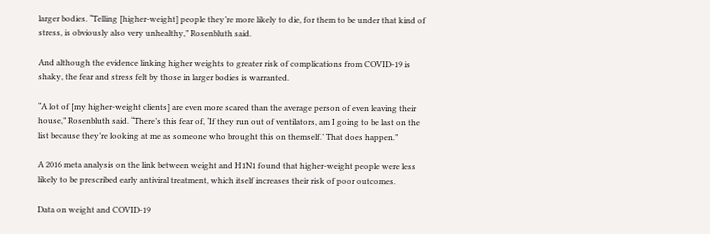larger bodies. “Telling [higher-weight] people they’re more likely to die, for them to be under that kind of stress, is obviously also very unhealthy,” Rosenbluth said.

And although the evidence linking higher weights to greater risk of complications from COVID-19 is shaky, the fear and stress felt by those in larger bodies is warranted.

“A lot of [my higher-weight clients] are even more scared than the average person of even leaving their house,” Rosenbluth said. “There’s this fear of, ‘If they run out of ventilators, am I going to be last on the list because they’re looking at me as someone who brought this on themself.’ That does happen.”

A 2016 meta analysis on the link between weight and H1N1 found that higher-weight people were less likely to be prescribed early antiviral treatment, which itself increases their risk of poor outcomes.

Data on weight and COVID-19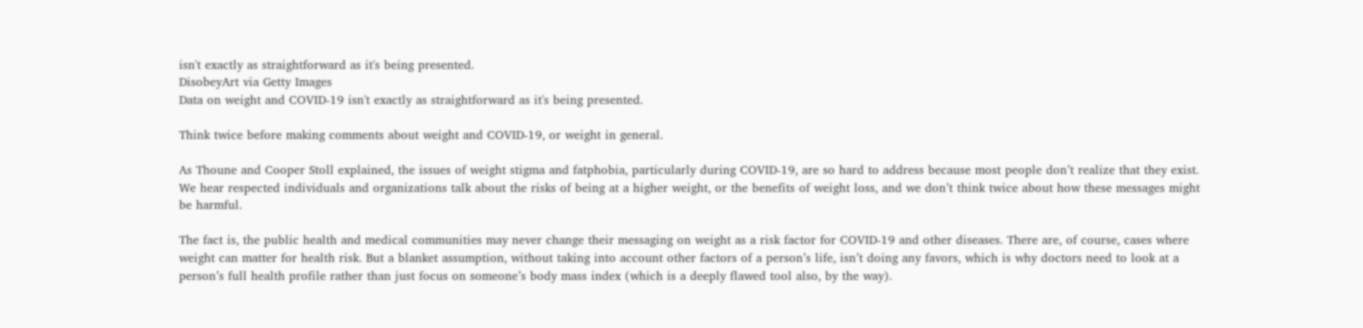isn't exactly as straightforward as it's being presented.
DisobeyArt via Getty Images
Data on weight and COVID-19 isn't exactly as straightforward as it's being presented.

Think twice before making comments about weight and COVID-19, or weight in general.

As Thoune and Cooper Stoll explained, the issues of weight stigma and fatphobia, particularly during COVID-19, are so hard to address because most people don’t realize that they exist. We hear respected individuals and organizations talk about the risks of being at a higher weight, or the benefits of weight loss, and we don’t think twice about how these messages might be harmful.

The fact is, the public health and medical communities may never change their messaging on weight as a risk factor for COVID-19 and other diseases. There are, of course, cases where weight can matter for health risk. But a blanket assumption, without taking into account other factors of a person’s life, isn’t doing any favors, which is why doctors need to look at a person’s full health profile rather than just focus on someone’s body mass index (which is a deeply flawed tool also, by the way).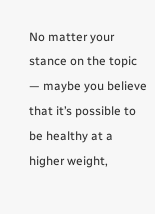No matter your stance on the topic — maybe you believe that it’s possible to be healthy at a higher weight,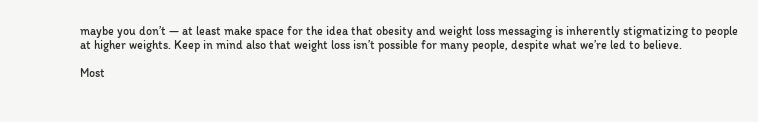maybe you don’t — at least make space for the idea that obesity and weight loss messaging is inherently stigmatizing to people at higher weights. Keep in mind also that weight loss isn’t possible for many people, despite what we’re led to believe.

Most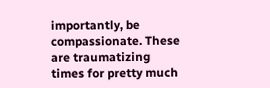importantly, be compassionate. These are traumatizing times for pretty much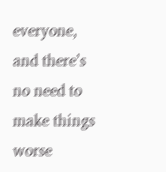everyone, and there’s no need to make things worse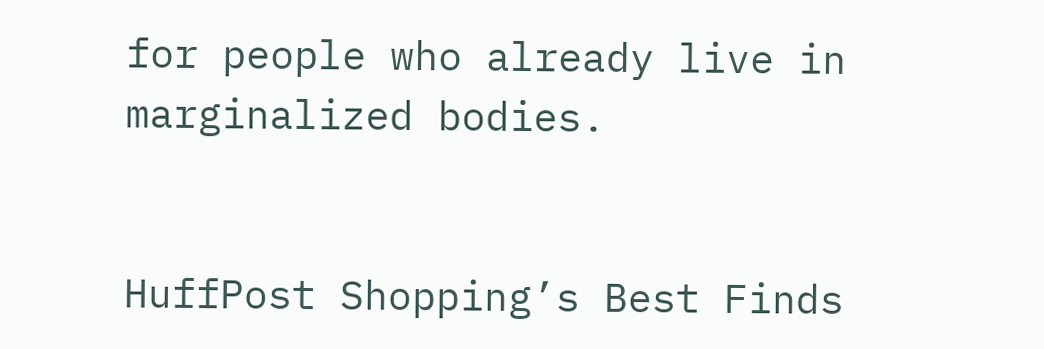for people who already live in marginalized bodies.


HuffPost Shopping’s Best Finds